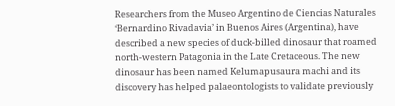Researchers from the Museo Argentino de Ciencias Naturales ‘Bernardino Rivadavia’ in Buenos Aires (Argentina), have described a new species of duck-billed dinosaur that roamed north-western Patagonia in the Late Cretaceous. The new dinosaur has been named Kelumapusaura machi and its discovery has helped palaeontologists to validate previously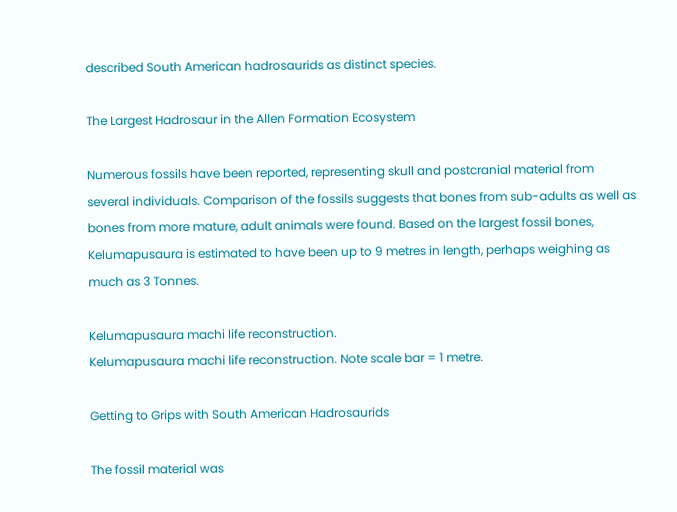described South American hadrosaurids as distinct species.

The Largest Hadrosaur in the Allen Formation Ecosystem

Numerous fossils have been reported, representing skull and postcranial material from several individuals. Comparison of the fossils suggests that bones from sub-adults as well as bones from more mature, adult animals were found. Based on the largest fossil bones, Kelumapusaura is estimated to have been up to 9 metres in length, perhaps weighing as much as 3 Tonnes.

Kelumapusaura machi life reconstruction.
Kelumapusaura machi life reconstruction. Note scale bar = 1 metre.

Getting to Grips with South American Hadrosaurids

The fossil material was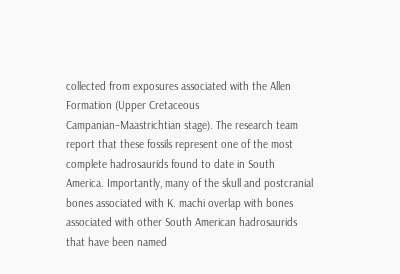collected from exposures associated with the Allen Formation (Upper Cretaceous Campanian–Maastrichtian stage). The research team report that these fossils represent one of the most complete hadrosaurids found to date in South America. Importantly, many of the skull and postcranial bones associated with K. machi overlap with bones associated with other South American hadrosaurids that have been named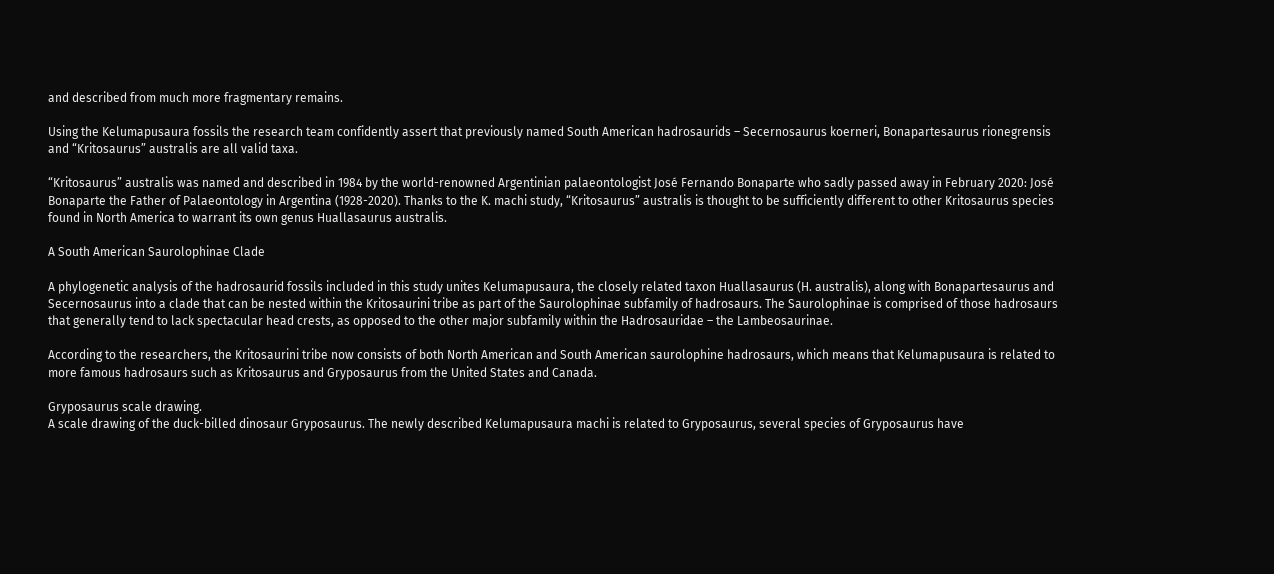and described from much more fragmentary remains.

Using the Kelumapusaura fossils the research team confidently assert that previously named South American hadrosaurids – Secernosaurus koerneri, Bonapartesaurus rionegrensis and “Kritosaurus” australis are all valid taxa.

“Kritosaurus” australis was named and described in 1984 by the world-renowned Argentinian palaeontologist José Fernando Bonaparte who sadly passed away in February 2020: José Bonaparte the Father of Palaeontology in Argentina (1928-2020). Thanks to the K. machi study, “Kritosaurus” australis is thought to be sufficiently different to other Kritosaurus species found in North America to warrant its own genus Huallasaurus australis.

A South American Saurolophinae Clade

A phylogenetic analysis of the hadrosaurid fossils included in this study unites Kelumapusaura, the closely related taxon Huallasaurus (H. australis), along with Bonapartesaurus and Secernosaurus into a clade that can be nested within the Kritosaurini tribe as part of the Saurolophinae subfamily of hadrosaurs. The Saurolophinae is comprised of those hadrosaurs that generally tend to lack spectacular head crests, as opposed to the other major subfamily within the Hadrosauridae – the Lambeosaurinae.

According to the researchers, the Kritosaurini tribe now consists of both North American and South American saurolophine hadrosaurs, which means that Kelumapusaura is related to more famous hadrosaurs such as Kritosaurus and Gryposaurus from the United States and Canada.

Gryposaurus scale drawing.
A scale drawing of the duck-billed dinosaur Gryposaurus. The newly described Kelumapusaura machi is related to Gryposaurus, several species of Gryposaurus have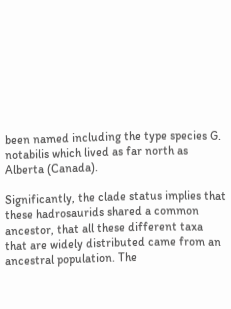been named including the type species G. notabilis which lived as far north as Alberta (Canada).

Significantly, the clade status implies that these hadrosaurids shared a common ancestor, that all these different taxa that are widely distributed came from an ancestral population. The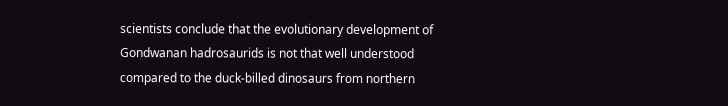scientists conclude that the evolutionary development of Gondwanan hadrosaurids is not that well understood compared to the duck-billed dinosaurs from northern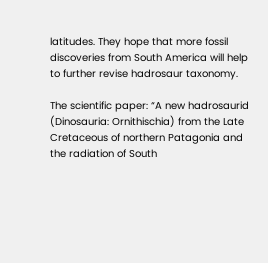latitudes. They hope that more fossil discoveries from South America will help to further revise hadrosaur taxonomy.

The scientific paper: “A new hadrosaurid (Dinosauria: Ornithischia) from the Late Cretaceous of northern Patagonia and the radiation of South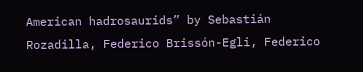American hadrosaurids” by Sebastián Rozadilla, Federico Brissón-Egli, Federico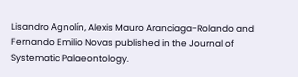Lisandro Agnolín, Alexis Mauro Aranciaga-Rolando and Fernando Emilio Novas published in the Journal of Systematic Palaeontology.